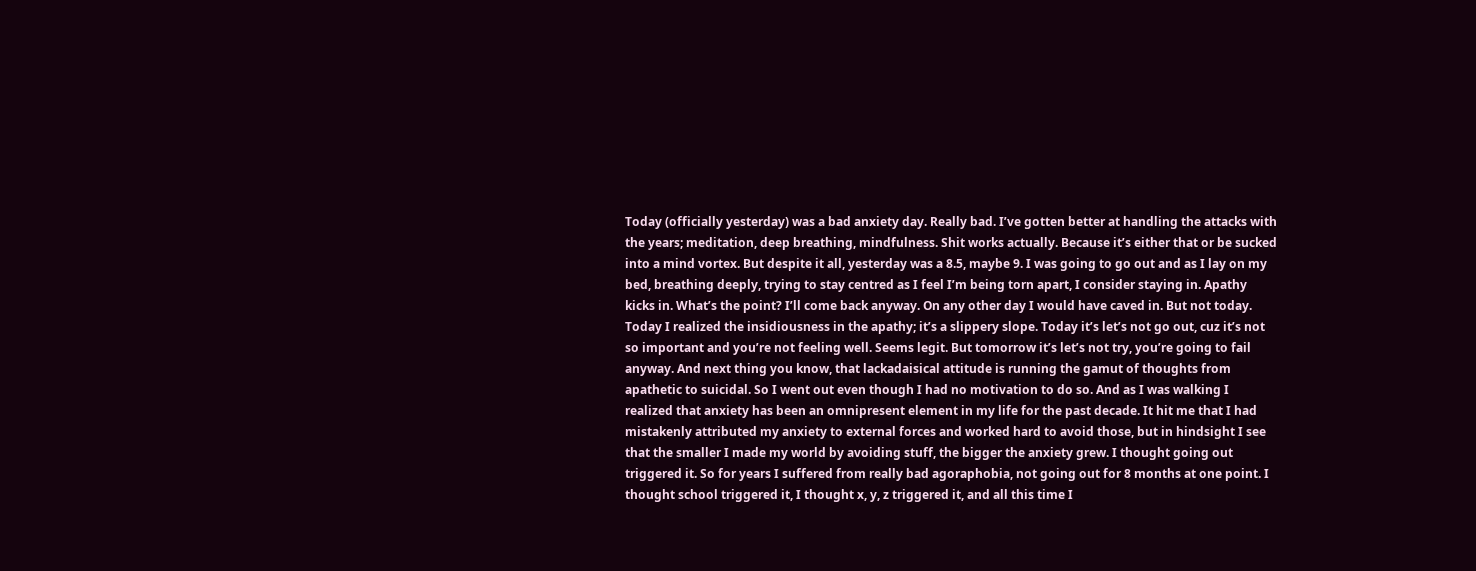Today (officially yesterday) was a bad anxiety day. Really bad. I’ve gotten better at handling the attacks with the years; meditation, deep breathing, mindfulness. Shit works actually. Because it’s either that or be sucked into a mind vortex. But despite it all, yesterday was a 8.5, maybe 9. I was going to go out and as I lay on my bed, breathing deeply, trying to stay centred as I feel I’m being torn apart, I consider staying in. Apathy kicks in. What’s the point? I’ll come back anyway. On any other day I would have caved in. But not today. Today I realized the insidiousness in the apathy; it’s a slippery slope. Today it’s let’s not go out, cuz it’s not so important and you’re not feeling well. Seems legit. But tomorrow it’s let’s not try, you’re going to fail anyway. And next thing you know, that lackadaisical attitude is running the gamut of thoughts from apathetic to suicidal. So I went out even though I had no motivation to do so. And as I was walking I realized that anxiety has been an omnipresent element in my life for the past decade. It hit me that I had mistakenly attributed my anxiety to external forces and worked hard to avoid those, but in hindsight I see that the smaller I made my world by avoiding stuff, the bigger the anxiety grew. I thought going out triggered it. So for years I suffered from really bad agoraphobia, not going out for 8 months at one point. I thought school triggered it, I thought x, y, z triggered it, and all this time I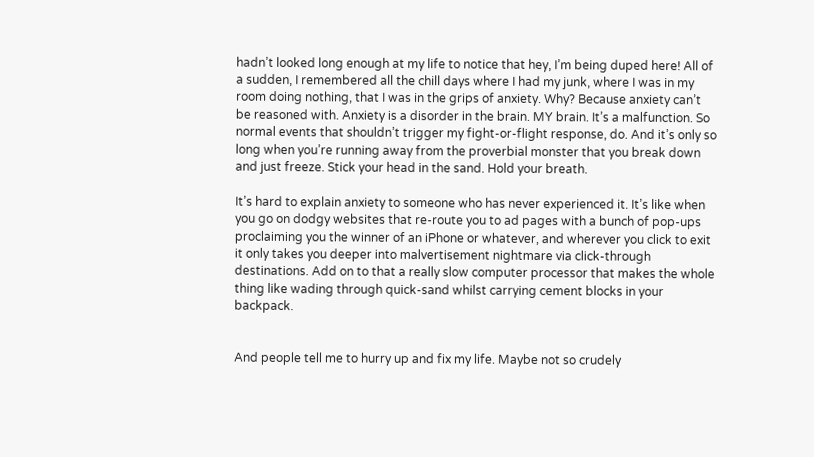hadn’t looked long enough at my life to notice that hey, I’m being duped here! All of a sudden, I remembered all the chill days where I had my junk, where I was in my room doing nothing, that I was in the grips of anxiety. Why? Because anxiety can’t be reasoned with. Anxiety is a disorder in the brain. MY brain. It’s a malfunction. So normal events that shouldn’t trigger my fight-or-flight response, do. And it’s only so long when you’re running away from the proverbial monster that you break down and just freeze. Stick your head in the sand. Hold your breath.

It’s hard to explain anxiety to someone who has never experienced it. It’s like when you go on dodgy websites that re-route you to ad pages with a bunch of pop-ups proclaiming you the winner of an iPhone or whatever, and wherever you click to exit it only takes you deeper into malvertisement nightmare via click-through destinations. Add on to that a really slow computer processor that makes the whole thing like wading through quick-sand whilst carrying cement blocks in your backpack.


And people tell me to hurry up and fix my life. Maybe not so crudely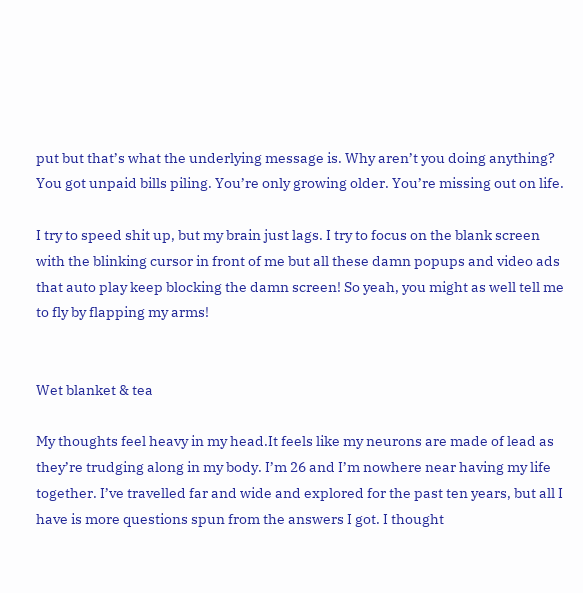put but that’s what the underlying message is. Why aren’t you doing anything? You got unpaid bills piling. You’re only growing older. You’re missing out on life.

I try to speed shit up, but my brain just lags. I try to focus on the blank screen with the blinking cursor in front of me but all these damn popups and video ads that auto play keep blocking the damn screen! So yeah, you might as well tell me to fly by flapping my arms!


Wet blanket & tea

My thoughts feel heavy in my head.It feels like my neurons are made of lead as they’re trudging along in my body. I’m 26 and I’m nowhere near having my life together. I’ve travelled far and wide and explored for the past ten years, but all I have is more questions spun from the answers I got. I thought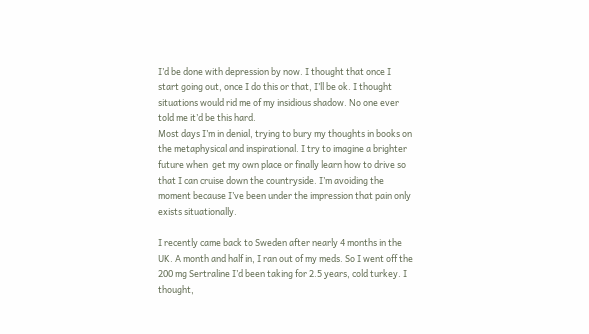I’d be done with depression by now. I thought that once I start going out, once I do this or that, I’ll be ok. I thought situations would rid me of my insidious shadow. No one ever told me it’d be this hard.
Most days I’m in denial, trying to bury my thoughts in books on the metaphysical and inspirational. I try to imagine a brighter future when  get my own place or finally learn how to drive so that I can cruise down the countryside. I’m avoiding the moment because I’ve been under the impression that pain only exists situationally.

I recently came back to Sweden after nearly 4 months in the UK. A month and half in, I ran out of my meds. So I went off the 200 mg Sertraline I’d been taking for 2.5 years, cold turkey. I thought,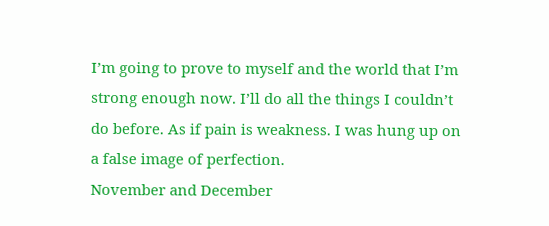I’m going to prove to myself and the world that I’m strong enough now. I’ll do all the things I couldn’t do before. As if pain is weakness. I was hung up on a false image of perfection.
November and December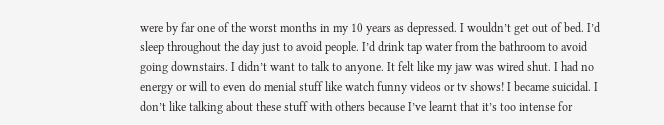were by far one of the worst months in my 10 years as depressed. I wouldn’t get out of bed. I’d sleep throughout the day just to avoid people. I’d drink tap water from the bathroom to avoid going downstairs. I didn’t want to talk to anyone. It felt like my jaw was wired shut. I had no energy or will to even do menial stuff like watch funny videos or tv shows! I became suicidal. I don’t like talking about these stuff with others because I’ve learnt that it’s too intense for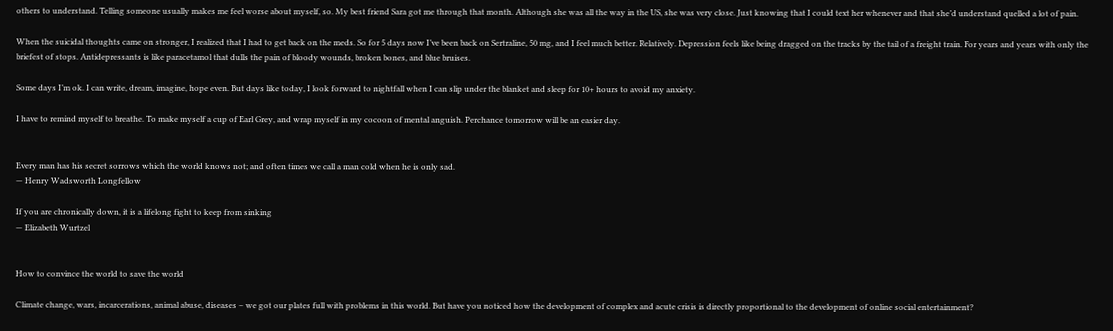others to understand. Telling someone usually makes me feel worse about myself, so. My best friend Sara got me through that month. Although she was all the way in the US, she was very close. Just knowing that I could text her whenever and that she’d understand quelled a lot of pain.

When the suicidal thoughts came on stronger, I realized that I had to get back on the meds. So for 5 days now I’ve been back on Sertraline, 50 mg, and I feel much better. Relatively. Depression feels like being dragged on the tracks by the tail of a freight train. For years and years with only the briefest of stops. Antidepressants is like paracetamol that dulls the pain of bloody wounds, broken bones, and blue bruises.

Some days I’m ok. I can write, dream, imagine, hope even. But days like today, I look forward to nightfall when I can slip under the blanket and sleep for 10+ hours to avoid my anxiety.

I have to remind myself to breathe. To make myself a cup of Earl Grey, and wrap myself in my cocoon of mental anguish. Perchance tomorrow will be an easier day.


Every man has his secret sorrows which the world knows not; and often times we call a man cold when he is only sad.
— Henry Wadsworth Longfellow

If you are chronically down, it is a lifelong fight to keep from sinking
— Elizabeth Wurtzel


How to convince the world to save the world

Climate change, wars, incarcerations, animal abuse, diseases – we got our plates full with problems in this world. But have you noticed how the development of complex and acute crisis is directly proportional to the development of online social entertainment?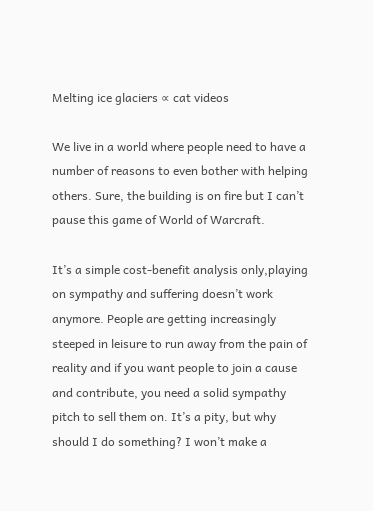Melting ice glaciers ∝ cat videos

We live in a world where people need to have a number of reasons to even bother with helping others. Sure, the building is on fire but I can’t pause this game of World of Warcraft.

It’s a simple cost-benefit analysis only,playing on sympathy and suffering doesn’t work anymore. People are getting increasingly steeped in leisure to run away from the pain of reality and if you want people to join a cause and contribute, you need a solid sympathy pitch to sell them on. It’s a pity, but why should I do something? I won’t make a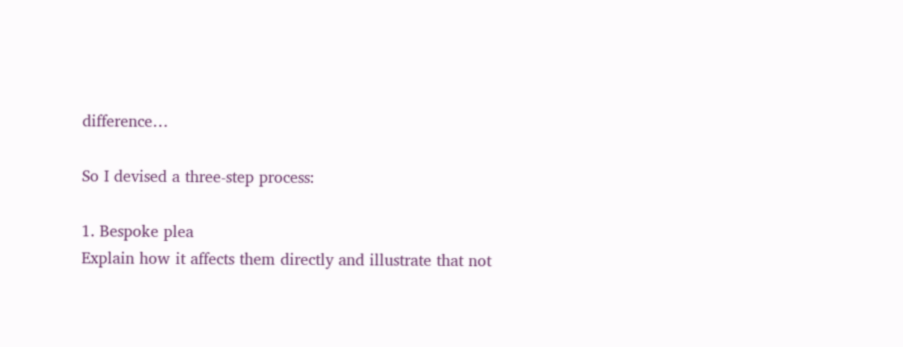difference…

So I devised a three-step process:

1. Bespoke plea
Explain how it affects them directly and illustrate that not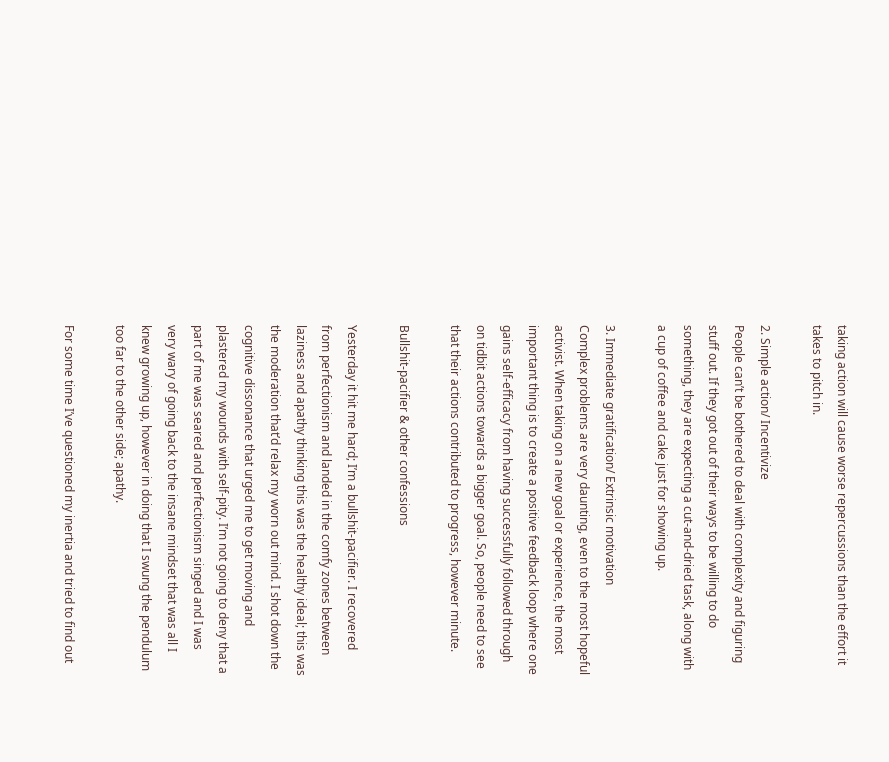taking action will cause worse repercussions than the effort it takes to pitch in.

2. Simple action/ Incentivize
People can’t be bothered to deal with complexity and figuring stuff out. If they got out of their ways to be willing to do something, they are expecting a cut-and-dried task, along with a cup of coffee and cake just for showing up.

3. Immediate gratification/ Extrinsic motivation
Complex problems are very daunting, even to the most hopeful activist. When taking on a new goal or experience, the most important thing is to create a positive feedback loop where one gains self-efficacy from having successfully followed through on tidbit actions towards a bigger goal. So, people need to see that their actions contributed to progress, however minute.

Bullshit-pacifier & other confessions

Yesterday it hit me hard; I’m a bullshit-pacifier. I recovered from perfectionism and landed in the comfy zones between laziness and apathy thinking this was the healthy ideal; this was the moderation that’d relax my worn out mind. I shot down the cognitive dissonance that urged me to get moving and plastered my wounds with self-pity. I’m not going to deny that a part of me was seared and perfectionism singed and I was very wary of going back to the insane mindset that was all I knew growing up, however in doing that I swung the pendulum too far to the other side; apathy.

For some time I’ve questioned my inertia and tried to find out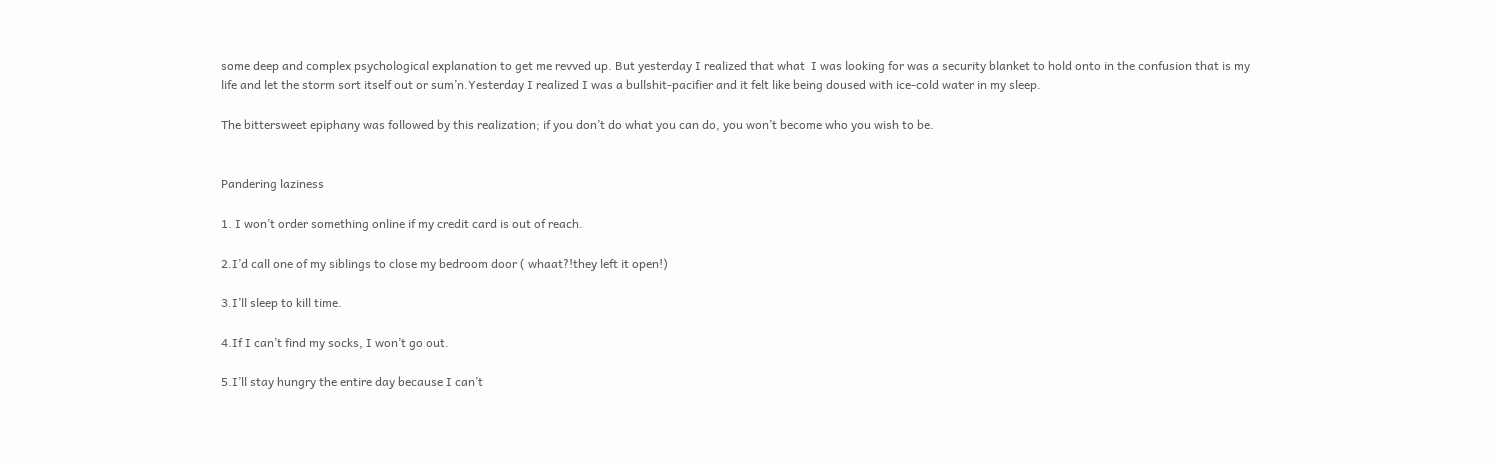some deep and complex psychological explanation to get me revved up. But yesterday I realized that what  I was looking for was a security blanket to hold onto in the confusion that is my life and let the storm sort itself out or sum’n.Yesterday I realized I was a bullshit-pacifier and it felt like being doused with ice-cold water in my sleep.

The bittersweet epiphany was followed by this realization; if you don’t do what you can do, you won’t become who you wish to be.


Pandering laziness

1. I won’t order something online if my credit card is out of reach.

2.I’d call one of my siblings to close my bedroom door ( whaat?!they left it open!)

3.I’ll sleep to kill time.

4.If I can’t find my socks, I won’t go out.

5.I’ll stay hungry the entire day because I can’t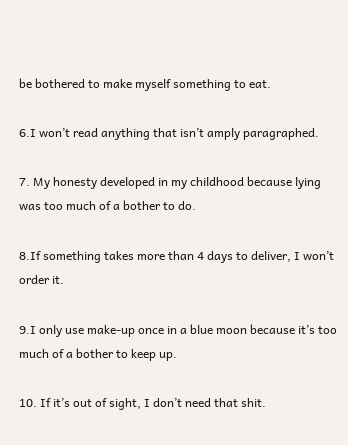be bothered to make myself something to eat.

6.I won’t read anything that isn’t amply paragraphed.

7. My honesty developed in my childhood because lying was too much of a bother to do.

8.If something takes more than 4 days to deliver, I won’t order it.

9.I only use make-up once in a blue moon because it’s too much of a bother to keep up.

10. If it’s out of sight, I don’t need that shit.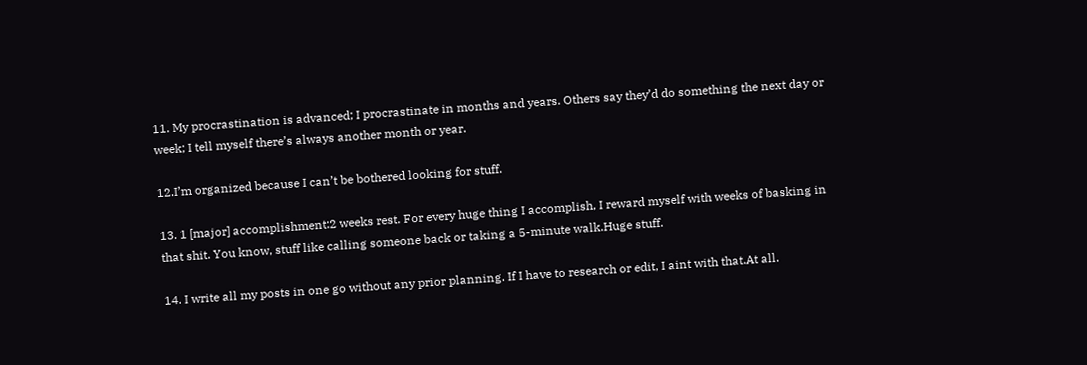11. My procrastination is advanced; I procrastinate in months and years. Others say they’d do something the next day or week; I tell myself there’s always another month or year.

12.I’m organized because I can’t be bothered looking for stuff.

13. 1 [major] accomplishment:2 weeks rest. For every huge thing I accomplish, I reward myself with weeks of basking in that shit. You know, stuff like calling someone back or taking a 5-minute walk.Huge stuff.

14. I write all my posts in one go without any prior planning. If I have to research or edit, I aint with that.At all.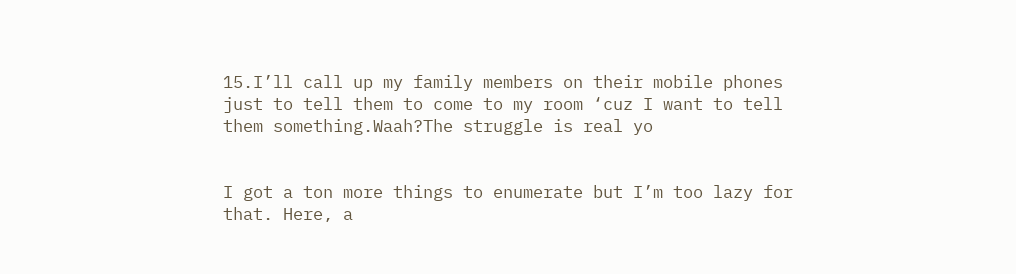15.I’ll call up my family members on their mobile phones just to tell them to come to my room ‘cuz I want to tell them something.Waah?The struggle is real yo


I got a ton more things to enumerate but I’m too lazy for that. Here, a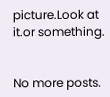picture.Look at it.or something.


No more posts.